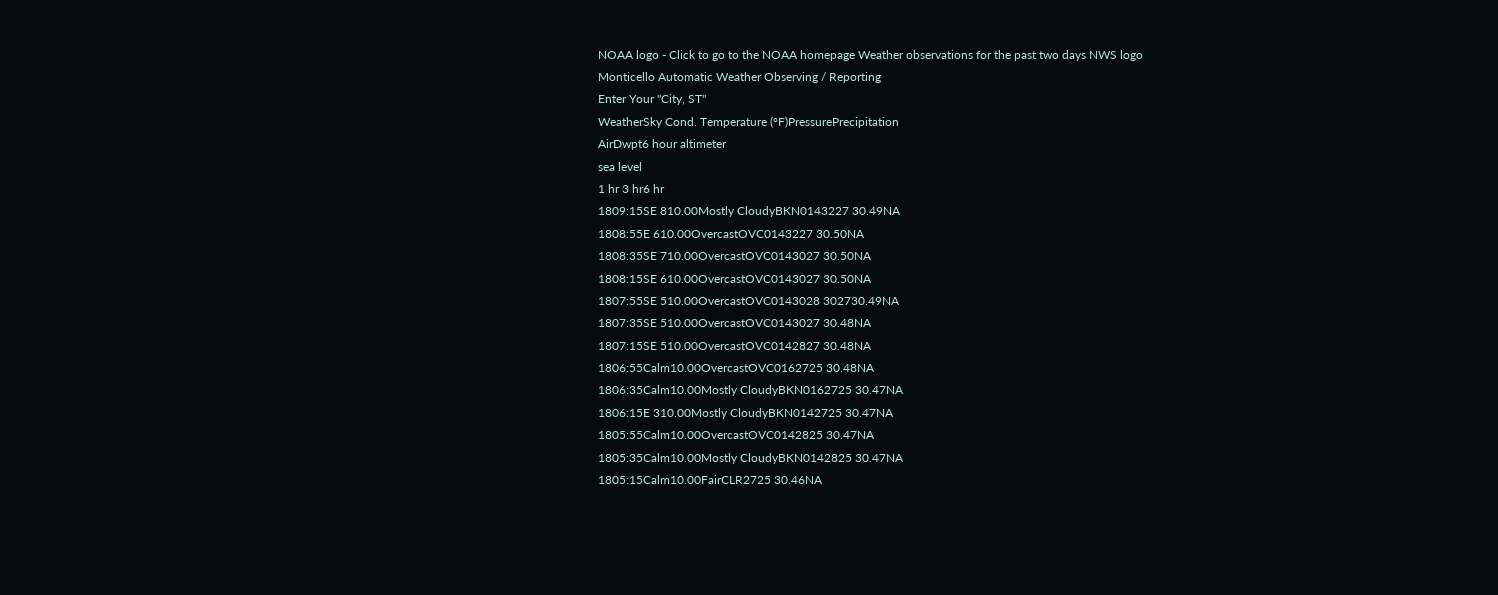NOAA logo - Click to go to the NOAA homepage Weather observations for the past two days NWS logo
Monticello Automatic Weather Observing / Reporting
Enter Your "City, ST"
WeatherSky Cond. Temperature (ºF)PressurePrecipitation
AirDwpt6 hour altimeter
sea level
1 hr 3 hr6 hr
1809:15SE 810.00Mostly CloudyBKN0143227 30.49NA
1808:55E 610.00OvercastOVC0143227 30.50NA
1808:35SE 710.00OvercastOVC0143027 30.50NA
1808:15SE 610.00OvercastOVC0143027 30.50NA
1807:55SE 510.00OvercastOVC0143028 302730.49NA
1807:35SE 510.00OvercastOVC0143027 30.48NA
1807:15SE 510.00OvercastOVC0142827 30.48NA
1806:55Calm10.00OvercastOVC0162725 30.48NA
1806:35Calm10.00Mostly CloudyBKN0162725 30.47NA
1806:15E 310.00Mostly CloudyBKN0142725 30.47NA
1805:55Calm10.00OvercastOVC0142825 30.47NA
1805:35Calm10.00Mostly CloudyBKN0142825 30.47NA
1805:15Calm10.00FairCLR2725 30.46NA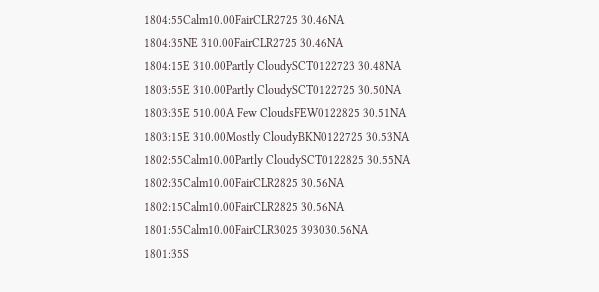1804:55Calm10.00FairCLR2725 30.46NA
1804:35NE 310.00FairCLR2725 30.46NA
1804:15E 310.00Partly CloudySCT0122723 30.48NA
1803:55E 310.00Partly CloudySCT0122725 30.50NA
1803:35E 510.00A Few CloudsFEW0122825 30.51NA
1803:15E 310.00Mostly CloudyBKN0122725 30.53NA
1802:55Calm10.00Partly CloudySCT0122825 30.55NA
1802:35Calm10.00FairCLR2825 30.56NA
1802:15Calm10.00FairCLR2825 30.56NA
1801:55Calm10.00FairCLR3025 393030.56NA
1801:35S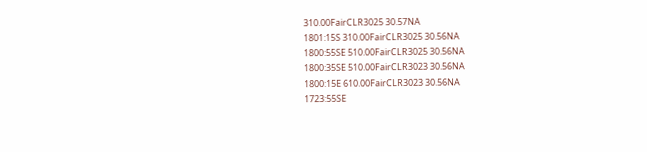310.00FairCLR3025 30.57NA
1801:15S 310.00FairCLR3025 30.56NA
1800:55SE 510.00FairCLR3025 30.56NA
1800:35SE 510.00FairCLR3023 30.56NA
1800:15E 610.00FairCLR3023 30.56NA
1723:55SE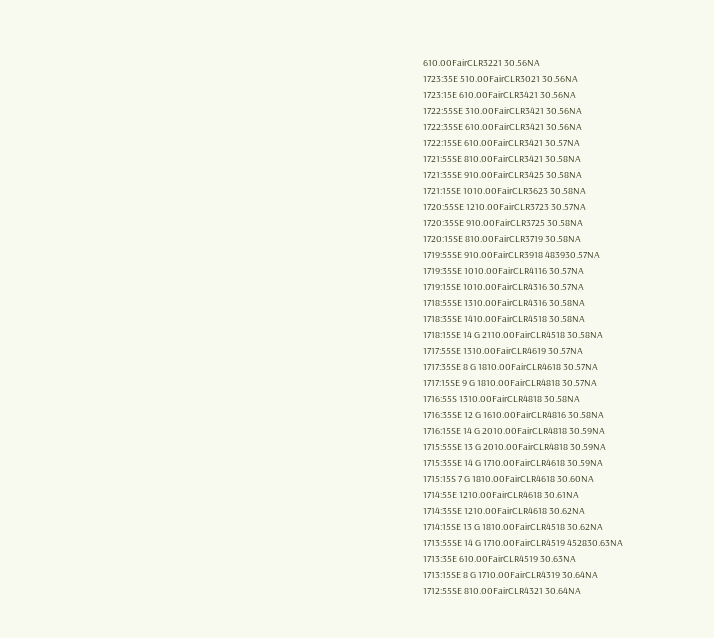610.00FairCLR3221 30.56NA
1723:35E 510.00FairCLR3021 30.56NA
1723:15E 610.00FairCLR3421 30.56NA
1722:55SE 310.00FairCLR3421 30.56NA
1722:35SE 610.00FairCLR3421 30.56NA
1722:15SE 610.00FairCLR3421 30.57NA
1721:55SE 810.00FairCLR3421 30.58NA
1721:35SE 910.00FairCLR3425 30.58NA
1721:15SE 1010.00FairCLR3623 30.58NA
1720:55SE 1210.00FairCLR3723 30.57NA
1720:35SE 910.00FairCLR3725 30.58NA
1720:15SE 810.00FairCLR3719 30.58NA
1719:55SE 910.00FairCLR3918 483930.57NA
1719:35SE 1010.00FairCLR4116 30.57NA
1719:15SE 1010.00FairCLR4316 30.57NA
1718:55SE 1310.00FairCLR4316 30.58NA
1718:35SE 1410.00FairCLR4518 30.58NA
1718:15SE 14 G 2110.00FairCLR4518 30.58NA
1717:55SE 1310.00FairCLR4619 30.57NA
1717:35SE 8 G 1810.00FairCLR4618 30.57NA
1717:15SE 9 G 1810.00FairCLR4818 30.57NA
1716:55S 1310.00FairCLR4818 30.58NA
1716:35SE 12 G 1610.00FairCLR4816 30.58NA
1716:15SE 14 G 2010.00FairCLR4818 30.59NA
1715:55SE 13 G 2010.00FairCLR4818 30.59NA
1715:35SE 14 G 1710.00FairCLR4618 30.59NA
1715:15S 7 G 1810.00FairCLR4618 30.60NA
1714:55E 1210.00FairCLR4618 30.61NA
1714:35SE 1210.00FairCLR4618 30.62NA
1714:15SE 13 G 1810.00FairCLR4518 30.62NA
1713:55SE 14 G 1710.00FairCLR4519 452830.63NA
1713:35E 610.00FairCLR4519 30.63NA
1713:15SE 8 G 1710.00FairCLR4319 30.64NA
1712:55SE 810.00FairCLR4321 30.64NA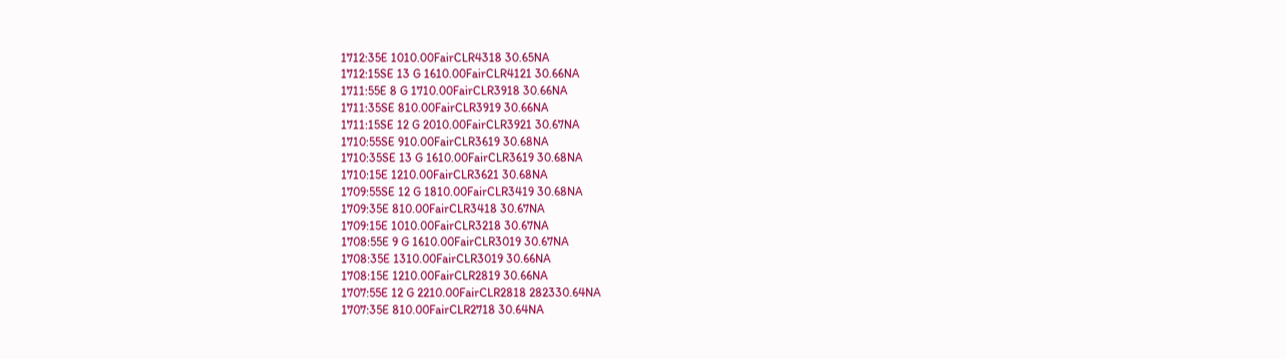1712:35E 1010.00FairCLR4318 30.65NA
1712:15SE 13 G 1610.00FairCLR4121 30.66NA
1711:55E 8 G 1710.00FairCLR3918 30.66NA
1711:35SE 810.00FairCLR3919 30.66NA
1711:15SE 12 G 2010.00FairCLR3921 30.67NA
1710:55SE 910.00FairCLR3619 30.68NA
1710:35SE 13 G 1610.00FairCLR3619 30.68NA
1710:15E 1210.00FairCLR3621 30.68NA
1709:55SE 12 G 1810.00FairCLR3419 30.68NA
1709:35E 810.00FairCLR3418 30.67NA
1709:15E 1010.00FairCLR3218 30.67NA
1708:55E 9 G 1610.00FairCLR3019 30.67NA
1708:35E 1310.00FairCLR3019 30.66NA
1708:15E 1210.00FairCLR2819 30.66NA
1707:55E 12 G 2210.00FairCLR2818 282330.64NA
1707:35E 810.00FairCLR2718 30.64NA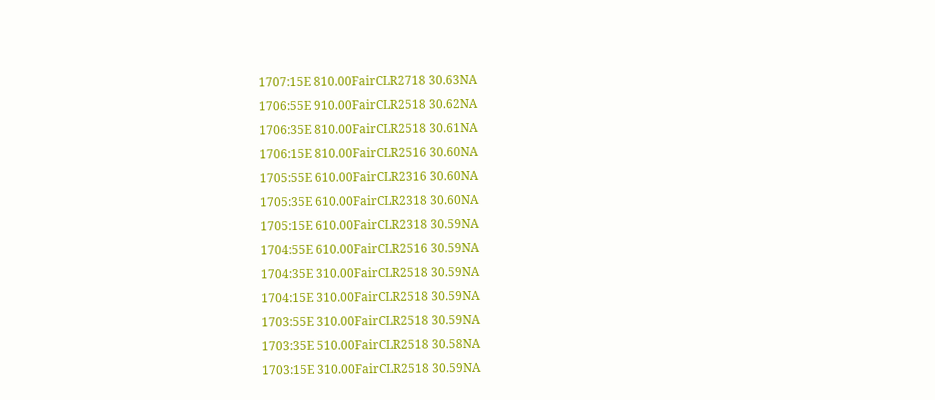1707:15E 810.00FairCLR2718 30.63NA
1706:55E 910.00FairCLR2518 30.62NA
1706:35E 810.00FairCLR2518 30.61NA
1706:15E 810.00FairCLR2516 30.60NA
1705:55E 610.00FairCLR2316 30.60NA
1705:35E 610.00FairCLR2318 30.60NA
1705:15E 610.00FairCLR2318 30.59NA
1704:55E 610.00FairCLR2516 30.59NA
1704:35E 310.00FairCLR2518 30.59NA
1704:15E 310.00FairCLR2518 30.59NA
1703:55E 310.00FairCLR2518 30.59NA
1703:35E 510.00FairCLR2518 30.58NA
1703:15E 310.00FairCLR2518 30.59NA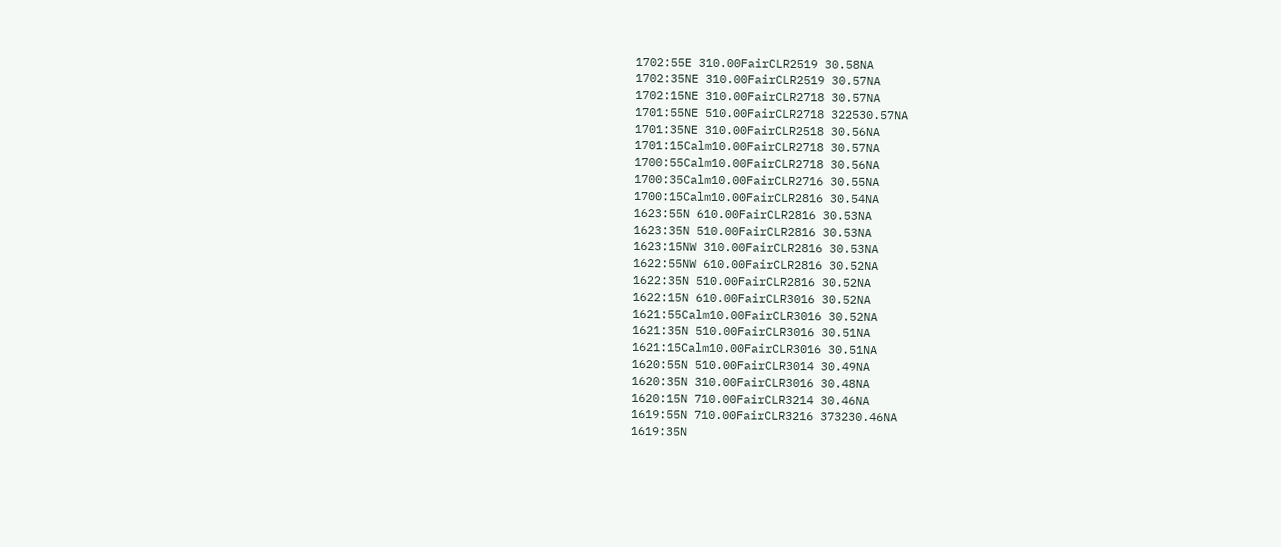1702:55E 310.00FairCLR2519 30.58NA
1702:35NE 310.00FairCLR2519 30.57NA
1702:15NE 310.00FairCLR2718 30.57NA
1701:55NE 510.00FairCLR2718 322530.57NA
1701:35NE 310.00FairCLR2518 30.56NA
1701:15Calm10.00FairCLR2718 30.57NA
1700:55Calm10.00FairCLR2718 30.56NA
1700:35Calm10.00FairCLR2716 30.55NA
1700:15Calm10.00FairCLR2816 30.54NA
1623:55N 610.00FairCLR2816 30.53NA
1623:35N 510.00FairCLR2816 30.53NA
1623:15NW 310.00FairCLR2816 30.53NA
1622:55NW 610.00FairCLR2816 30.52NA
1622:35N 510.00FairCLR2816 30.52NA
1622:15N 610.00FairCLR3016 30.52NA
1621:55Calm10.00FairCLR3016 30.52NA
1621:35N 510.00FairCLR3016 30.51NA
1621:15Calm10.00FairCLR3016 30.51NA
1620:55N 510.00FairCLR3014 30.49NA
1620:35N 310.00FairCLR3016 30.48NA
1620:15N 710.00FairCLR3214 30.46NA
1619:55N 710.00FairCLR3216 373230.46NA
1619:35N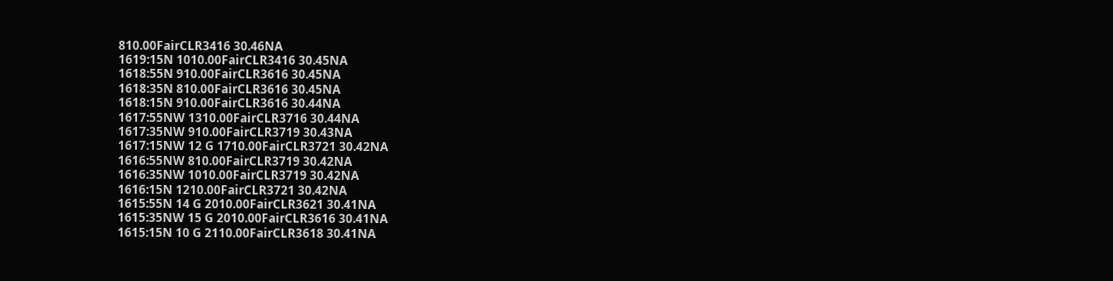810.00FairCLR3416 30.46NA
1619:15N 1010.00FairCLR3416 30.45NA
1618:55N 910.00FairCLR3616 30.45NA
1618:35N 810.00FairCLR3616 30.45NA
1618:15N 910.00FairCLR3616 30.44NA
1617:55NW 1310.00FairCLR3716 30.44NA
1617:35NW 910.00FairCLR3719 30.43NA
1617:15NW 12 G 1710.00FairCLR3721 30.42NA
1616:55NW 810.00FairCLR3719 30.42NA
1616:35NW 1010.00FairCLR3719 30.42NA
1616:15N 1210.00FairCLR3721 30.42NA
1615:55N 14 G 2010.00FairCLR3621 30.41NA
1615:35NW 15 G 2010.00FairCLR3616 30.41NA
1615:15N 10 G 2110.00FairCLR3618 30.41NA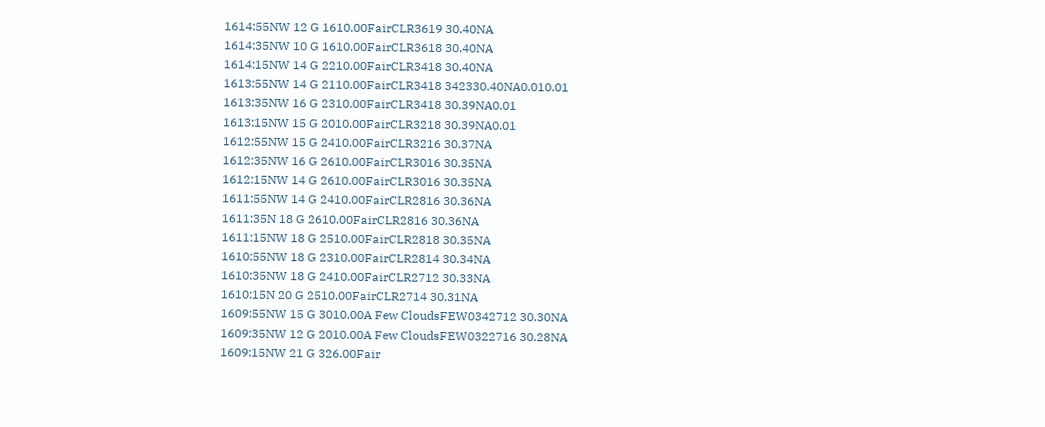1614:55NW 12 G 1610.00FairCLR3619 30.40NA
1614:35NW 10 G 1610.00FairCLR3618 30.40NA
1614:15NW 14 G 2210.00FairCLR3418 30.40NA
1613:55NW 14 G 2110.00FairCLR3418 342330.40NA0.010.01
1613:35NW 16 G 2310.00FairCLR3418 30.39NA0.01
1613:15NW 15 G 2010.00FairCLR3218 30.39NA0.01
1612:55NW 15 G 2410.00FairCLR3216 30.37NA
1612:35NW 16 G 2610.00FairCLR3016 30.35NA
1612:15NW 14 G 2610.00FairCLR3016 30.35NA
1611:55NW 14 G 2410.00FairCLR2816 30.36NA
1611:35N 18 G 2610.00FairCLR2816 30.36NA
1611:15NW 18 G 2510.00FairCLR2818 30.35NA
1610:55NW 18 G 2310.00FairCLR2814 30.34NA
1610:35NW 18 G 2410.00FairCLR2712 30.33NA
1610:15N 20 G 2510.00FairCLR2714 30.31NA
1609:55NW 15 G 3010.00A Few CloudsFEW0342712 30.30NA
1609:35NW 12 G 2010.00A Few CloudsFEW0322716 30.28NA
1609:15NW 21 G 326.00Fair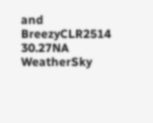and BreezyCLR2514 30.27NA
WeatherSky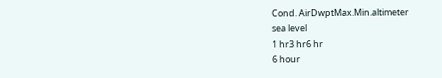Cond. AirDwptMax.Min.altimeter
sea level
1 hr3 hr6 hr
6 hour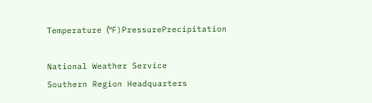Temperature (ºF)PressurePrecipitation

National Weather Service
Southern Region Headquarters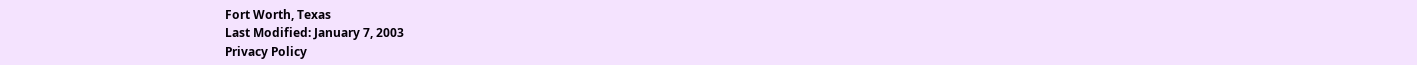Fort Worth, Texas
Last Modified: January 7, 2003
Privacy Policy